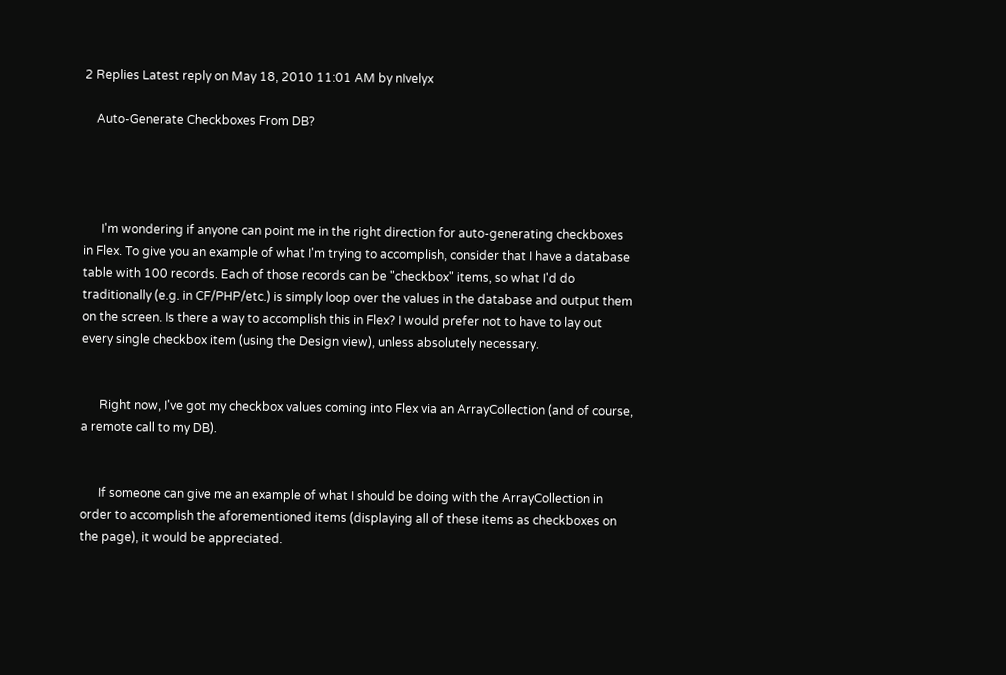2 Replies Latest reply on May 18, 2010 11:01 AM by nIvelyx

    Auto-Generate Checkboxes From DB?




      I'm wondering if anyone can point me in the right direction for auto-generating checkboxes in Flex. To give you an example of what I'm trying to accomplish, consider that I have a database table with 100 records. Each of those records can be "checkbox" items, so what I'd do traditionally (e.g. in CF/PHP/etc.) is simply loop over the values in the database and output them on the screen. Is there a way to accomplish this in Flex? I would prefer not to have to lay out every single checkbox item (using the Design view), unless absolutely necessary.


      Right now, I've got my checkbox values coming into Flex via an ArrayCollection (and of course, a remote call to my DB).


      If someone can give me an example of what I should be doing with the ArrayCollection in order to accomplish the aforementioned items (displaying all of these items as checkboxes on the page), it would be appreciated.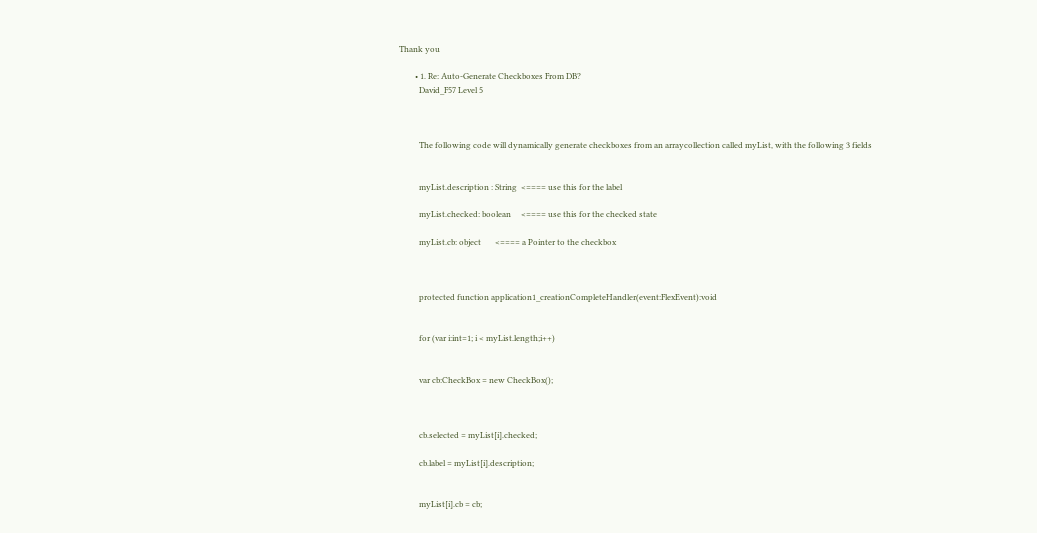Thank you

        • 1. Re: Auto-Generate Checkboxes From DB?
          David_F57 Level 5



          The following code will dynamically generate checkboxes from an arraycollection called myList, with the following 3 fields


          myList.description : String  <==== use this for the label

          myList.checked: boolean     <==== use this for the checked state

          myList.cb: object       <==== a Pointer to the checkbox



          protected function application1_creationCompleteHandler(event:FlexEvent):void


          for (var i:int=1; i < myList.length;i++)


          var cb:CheckBox = new CheckBox();



          cb.selected = myList[i].checked;

          cb.label = myList[i].description;


          myList[i].cb = cb;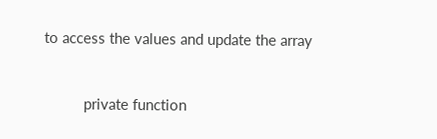to access the values and update the array



          private function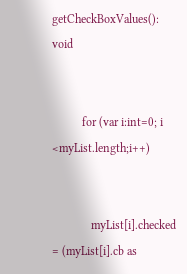getCheckBoxValues(): void


          for (var i:int=0; i <myList.length;i++)


             myList[i].checked = (myList[i].cb as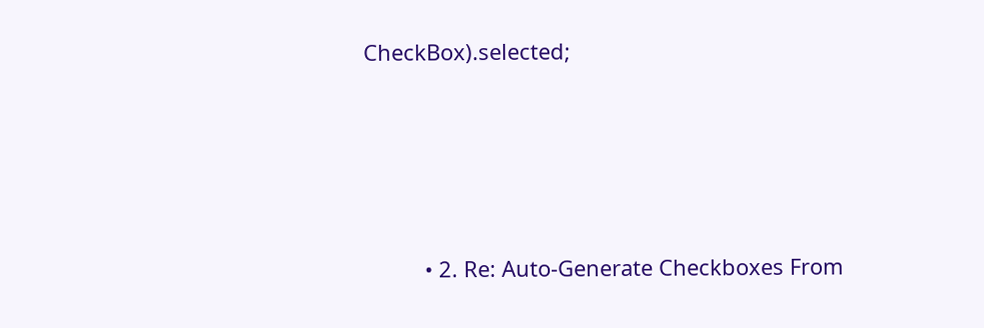CheckBox).selected;








          • 2. Re: Auto-Generate Checkboxes From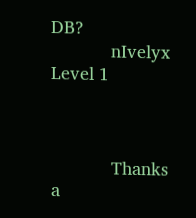DB?
            nIvelyx Level 1



            Thanks a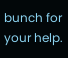bunch for your help.